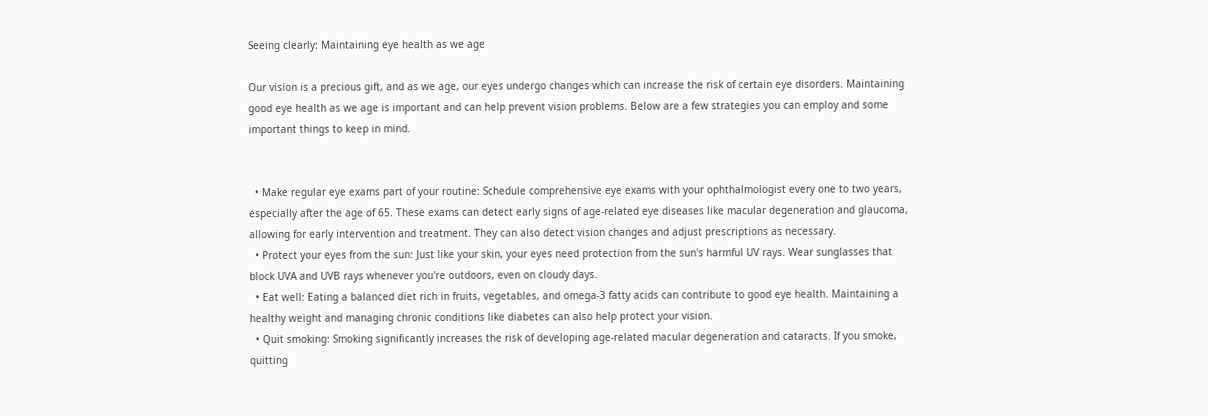Seeing clearly: Maintaining eye health as we age

Our vision is a precious gift, and as we age, our eyes undergo changes which can increase the risk of certain eye disorders. Maintaining good eye health as we age is important and can help prevent vision problems. Below are a few strategies you can employ and some important things to keep in mind.


  • Make regular eye exams part of your routine: Schedule comprehensive eye exams with your ophthalmologist every one to two years, especially after the age of 65. These exams can detect early signs of age-related eye diseases like macular degeneration and glaucoma, allowing for early intervention and treatment. They can also detect vision changes and adjust prescriptions as necessary.
  • Protect your eyes from the sun: Just like your skin, your eyes need protection from the sun's harmful UV rays. Wear sunglasses that block UVA and UVB rays whenever you're outdoors, even on cloudy days.
  • Eat well: Eating a balanced diet rich in fruits, vegetables, and omega-3 fatty acids can contribute to good eye health. Maintaining a healthy weight and managing chronic conditions like diabetes can also help protect your vision.
  • Quit smoking: Smoking significantly increases the risk of developing age-related macular degeneration and cataracts. If you smoke, quitting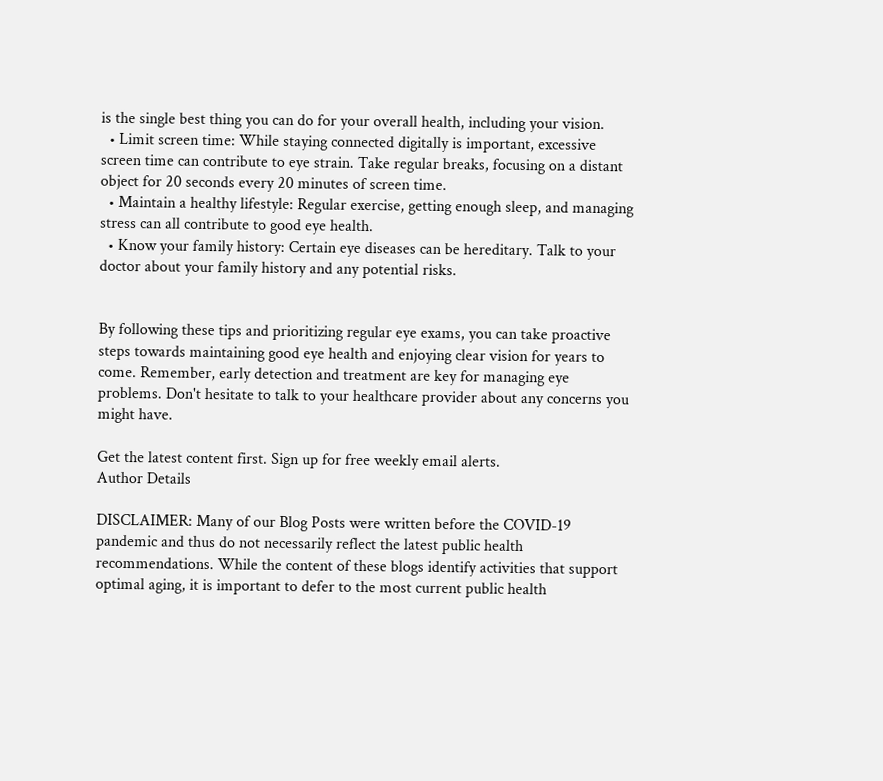is the single best thing you can do for your overall health, including your vision.
  • Limit screen time: While staying connected digitally is important, excessive screen time can contribute to eye strain. Take regular breaks, focusing on a distant object for 20 seconds every 20 minutes of screen time.
  • Maintain a healthy lifestyle: Regular exercise, getting enough sleep, and managing stress can all contribute to good eye health.
  • Know your family history: Certain eye diseases can be hereditary. Talk to your doctor about your family history and any potential risks.


By following these tips and prioritizing regular eye exams, you can take proactive steps towards maintaining good eye health and enjoying clear vision for years to come. Remember, early detection and treatment are key for managing eye problems. Don't hesitate to talk to your healthcare provider about any concerns you might have.

Get the latest content first. Sign up for free weekly email alerts.
Author Details

DISCLAIMER: Many of our Blog Posts were written before the COVID-19 pandemic and thus do not necessarily reflect the latest public health recommendations. While the content of these blogs identify activities that support optimal aging, it is important to defer to the most current public health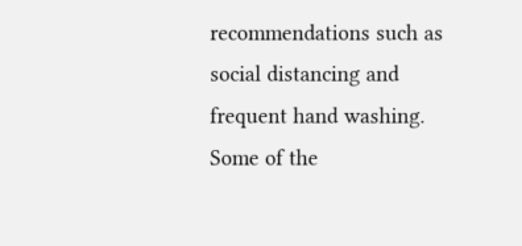recommendations such as social distancing and frequent hand washing. Some of the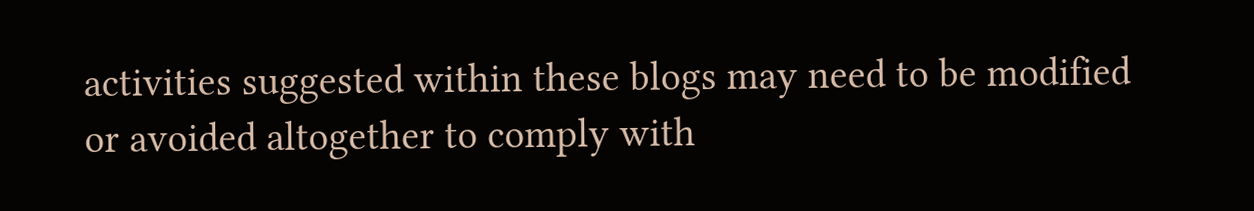activities suggested within these blogs may need to be modified or avoided altogether to comply with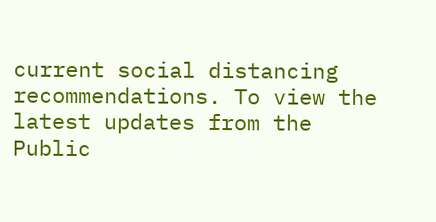current social distancing recommendations. To view the latest updates from the Public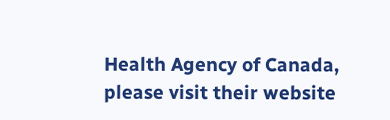Health Agency of Canada, please visit their website